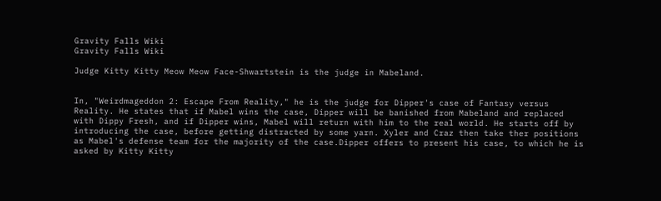Gravity Falls Wiki
Gravity Falls Wiki

Judge Kitty Kitty Meow Meow Face-Shwartstein is the judge in Mabeland.


In, "Weirdmageddon 2: Escape From Reality," he is the judge for Dipper's case of Fantasy versus Reality. He states that if Mabel wins the case, Dipper will be banished from Mabeland and replaced with Dippy Fresh, and if Dipper wins, Mabel will return with him to the real world. He starts off by introducing the case, before getting distracted by some yarn. Xyler and Craz then take ther positions as Mabel's defense team for the majority of the case.Dipper offers to present his case, to which he is asked by Kitty Kitty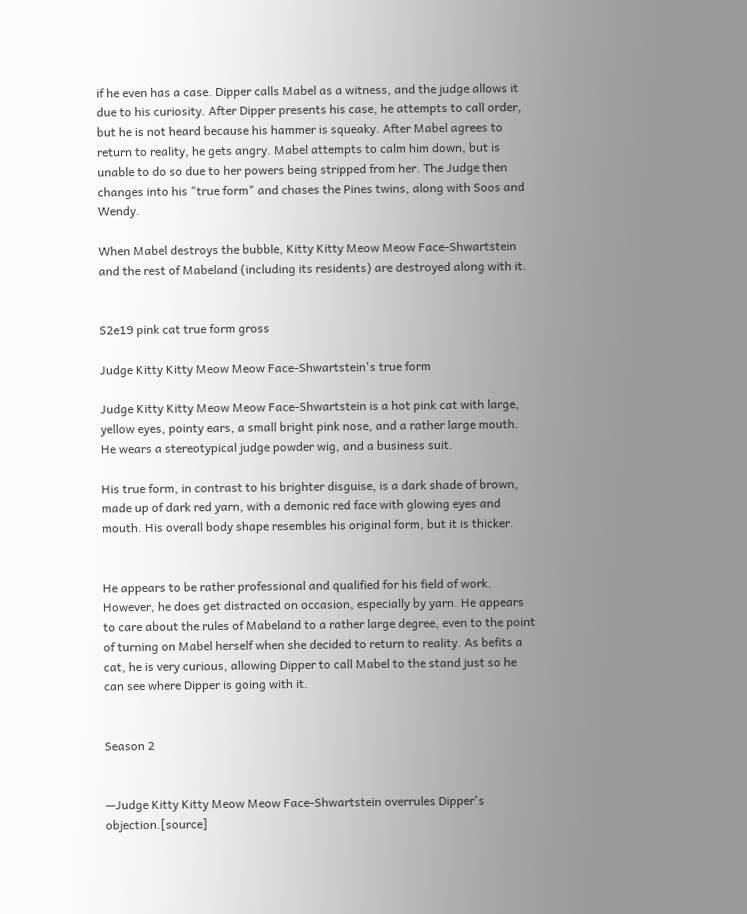if he even has a case. Dipper calls Mabel as a witness, and the judge allows it due to his curiosity. After Dipper presents his case, he attempts to call order, but he is not heard because his hammer is squeaky. After Mabel agrees to return to reality, he gets angry. Mabel attempts to calm him down, but is unable to do so due to her powers being stripped from her. The Judge then changes into his "true form" and chases the Pines twins, along with Soos and Wendy.

When Mabel destroys the bubble, Kitty Kitty Meow Meow Face-Shwartstein and the rest of Mabeland (including its residents) are destroyed along with it.


S2e19 pink cat true form gross

Judge Kitty Kitty Meow Meow Face-Shwartstein's true form

Judge Kitty Kitty Meow Meow Face-Shwartstein is a hot pink cat with large, yellow eyes, pointy ears, a small bright pink nose, and a rather large mouth. He wears a stereotypical judge powder wig, and a business suit.

His true form, in contrast to his brighter disguise, is a dark shade of brown, made up of dark red yarn, with a demonic red face with glowing eyes and mouth. His overall body shape resembles his original form, but it is thicker.


He appears to be rather professional and qualified for his field of work. However, he does get distracted on occasion, especially by yarn. He appears to care about the rules of Mabeland to a rather large degree, even to the point of turning on Mabel herself when she decided to return to reality. As befits a cat, he is very curious, allowing Dipper to call Mabel to the stand just so he can see where Dipper is going with it.


Season 2


—Judge Kitty Kitty Meow Meow Face-Shwartstein overrules Dipper's objection.[source]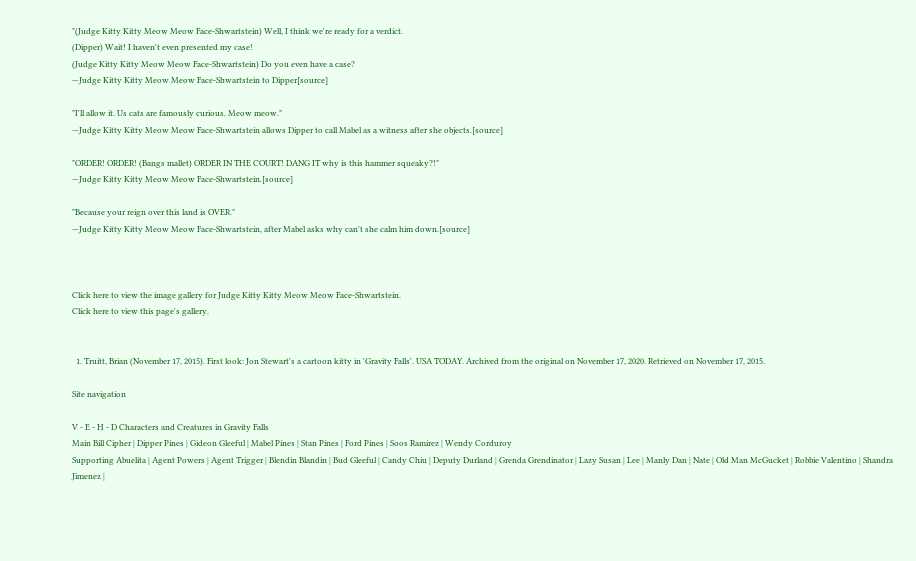"(Judge Kitty Kitty Meow Meow Face-Shwartstein) Well, I think we're ready for a verdict.
(Dipper) Wait! I haven't even presented my case!
(Judge Kitty Kitty Meow Meow Face-Shwartstein) Do you even have a case?
—Judge Kitty Kitty Meow Meow Face-Shwartstein to Dipper[source]

"I'll allow it. Us cats are famously curious. Meow meow."
—Judge Kitty Kitty Meow Meow Face-Shwartstein allows Dipper to call Mabel as a witness after she objects.[source]

"ORDER! ORDER! (Bangs mallet) ORDER IN THE COURT! DANG IT why is this hammer squeaky?!"
—Judge Kitty Kitty Meow Meow Face-Shwartstein.[source]

"Because your reign over this land is OVER."
—Judge Kitty Kitty Meow Meow Face-Shwartstein, after Mabel asks why can't she calm him down.[source]



Click here to view the image gallery for Judge Kitty Kitty Meow Meow Face-Shwartstein.
Click here to view this page's gallery.


  1. Truitt, Brian (November 17, 2015). First look: Jon Stewart's a cartoon kitty in 'Gravity Falls'. USA TODAY. Archived from the original on November 17, 2020. Retrieved on November 17, 2015.

Site navigation

V - E - H - D Characters and Creatures in Gravity Falls
Main Bill Cipher | Dipper Pines | Gideon Gleeful | Mabel Pines | Stan Pines | Ford Pines | Soos Ramirez | Wendy Corduroy
Supporting Abuelita | Agent Powers | Agent Trigger | Blendin Blandin | Bud Gleeful | Candy Chiu | Deputy Durland | Grenda Grendinator | Lazy Susan | Lee | Manly Dan | Nate | Old Man McGucket | Robbie Valentino | Shandra Jimenez |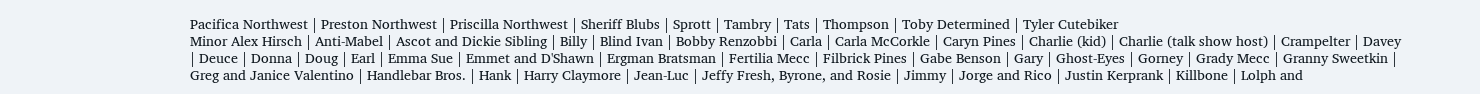Pacifica Northwest | Preston Northwest | Priscilla Northwest | Sheriff Blubs | Sprott | Tambry | Tats | Thompson | Toby Determined | Tyler Cutebiker
Minor Alex Hirsch | Anti-Mabel | Ascot and Dickie Sibling | Billy | Blind Ivan | Bobby Renzobbi | Carla | Carla McCorkle | Caryn Pines | Charlie (kid) | Charlie (talk show host) | Crampelter | Davey | Deuce | Donna | Doug | Earl | Emma Sue | Emmet and D'Shawn | Ergman Bratsman | Fertilia Mecc | Filbrick Pines | Gabe Benson | Gary | Ghost-Eyes | Gorney | Grady Mecc | Granny Sweetkin | Greg and Janice Valentino | Handlebar Bros. | Hank | Harry Claymore | Jean-Luc | Jeffy Fresh, Byrone, and Rosie | Jimmy | Jorge and Rico | Justin Kerprank | Killbone | Lolph and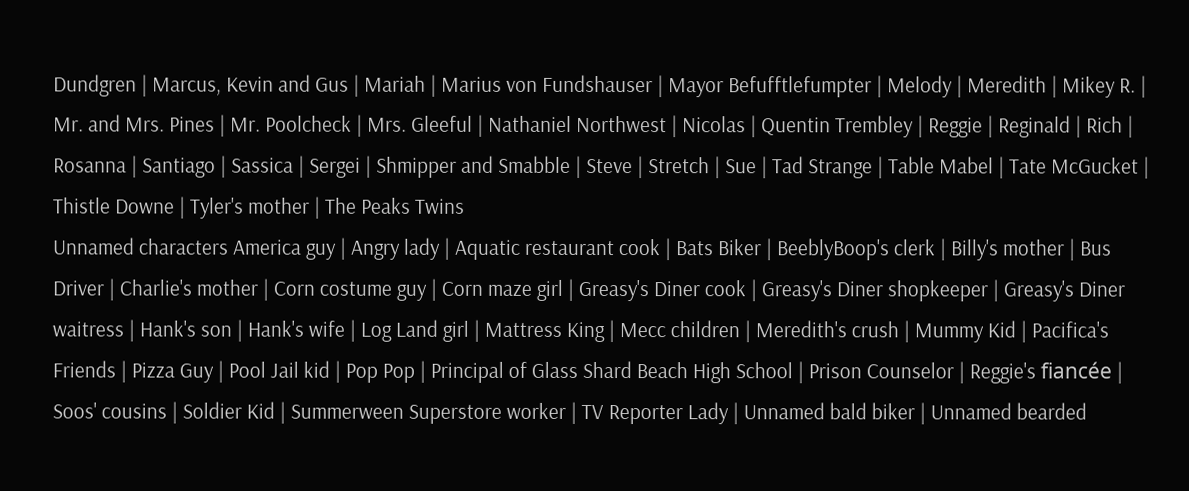Dundgren | Marcus, Kevin and Gus | Mariah | Marius von Fundshauser | Mayor Befufftlefumpter | Melody | Meredith | Mikey R. | Mr. and Mrs. Pines | Mr. Poolcheck | Mrs. Gleeful | Nathaniel Northwest | Nicolas | Quentin Trembley | Reggie | Reginald | Rich | Rosanna | Santiago | Sassica | Sergei | Shmipper and Smabble | Steve | Stretch | Sue | Tad Strange | Table Mabel | Tate McGucket | Thistle Downe | Tyler's mother | The Peaks Twins
Unnamed characters America guy | Angry lady | Aquatic restaurant cook | Bats Biker | BeeblyBoop's clerk | Billy's mother | Bus Driver | Charlie's mother | Corn costume guy | Corn maze girl | Greasy's Diner cook | Greasy's Diner shopkeeper | Greasy's Diner waitress | Hank's son | Hank's wife | Log Land girl | Mattress King | Mecc children | Meredith's crush | Mummy Kid | Pacifica's Friends | Pizza Guy | Pool Jail kid | Pop Pop | Principal of Glass Shard Beach High School | Prison Counselor | Reggie's fiancée | Soos' cousins | Soldier Kid | Summerween Superstore worker | TV Reporter Lady | Unnamed bald biker | Unnamed bearded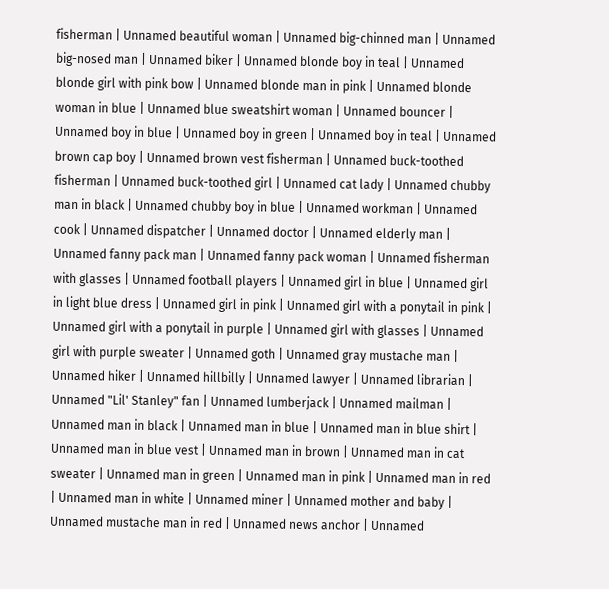fisherman | Unnamed beautiful woman | Unnamed big-chinned man | Unnamed big-nosed man | Unnamed biker | Unnamed blonde boy in teal | Unnamed blonde girl with pink bow | Unnamed blonde man in pink | Unnamed blonde woman in blue | Unnamed blue sweatshirt woman | Unnamed bouncer | Unnamed boy in blue | Unnamed boy in green | Unnamed boy in teal | Unnamed brown cap boy | Unnamed brown vest fisherman | Unnamed buck-toothed fisherman | Unnamed buck-toothed girl | Unnamed cat lady | Unnamed chubby man in black | Unnamed chubby boy in blue | Unnamed workman | Unnamed cook | Unnamed dispatcher | Unnamed doctor | Unnamed elderly man | Unnamed fanny pack man | Unnamed fanny pack woman | Unnamed fisherman with glasses | Unnamed football players | Unnamed girl in blue | Unnamed girl in light blue dress | Unnamed girl in pink | Unnamed girl with a ponytail in pink | Unnamed girl with a ponytail in purple | Unnamed girl with glasses | Unnamed girl with purple sweater | Unnamed goth | Unnamed gray mustache man | Unnamed hiker | Unnamed hillbilly | Unnamed lawyer | Unnamed librarian | Unnamed "Lil' Stanley" fan | Unnamed lumberjack | Unnamed mailman | Unnamed man in black | Unnamed man in blue | Unnamed man in blue shirt | Unnamed man in blue vest | Unnamed man in brown | Unnamed man in cat sweater | Unnamed man in green | Unnamed man in pink | Unnamed man in red | Unnamed man in white | Unnamed miner | Unnamed mother and baby | Unnamed mustache man in red | Unnamed news anchor | Unnamed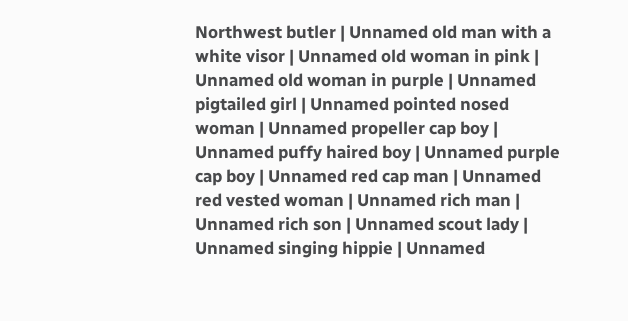Northwest butler | Unnamed old man with a white visor | Unnamed old woman in pink | Unnamed old woman in purple | Unnamed pigtailed girl | Unnamed pointed nosed woman | Unnamed propeller cap boy | Unnamed puffy haired boy | Unnamed purple cap boy | Unnamed red cap man | Unnamed red vested woman | Unnamed rich man | Unnamed rich son | Unnamed scout lady | Unnamed singing hippie | Unnamed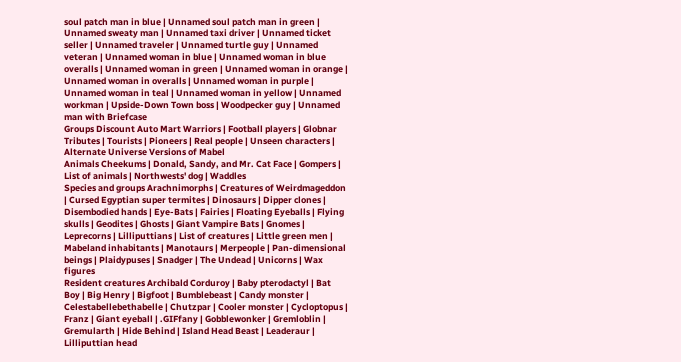soul patch man in blue | Unnamed soul patch man in green | Unnamed sweaty man | Unnamed taxi driver | Unnamed ticket seller | Unnamed traveler | Unnamed turtle guy | Unnamed veteran | Unnamed woman in blue | Unnamed woman in blue overalls | Unnamed woman in green | Unnamed woman in orange | Unnamed woman in overalls | Unnamed woman in purple | Unnamed woman in teal | Unnamed woman in yellow | Unnamed workman | Upside-Down Town boss | Woodpecker guy | Unnamed man with Briefcase
Groups Discount Auto Mart Warriors | Football players | Globnar Tributes | Tourists | Pioneers | Real people | Unseen characters | Alternate Universe Versions of Mabel
Animals Cheekums | Donald, Sandy, and Mr. Cat Face | Gompers | List of animals | Northwests' dog | Waddles
Species and groups Arachnimorphs | Creatures of Weirdmageddon | Cursed Egyptian super termites | Dinosaurs | Dipper clones | Disembodied hands | Eye-Bats | Fairies | Floating Eyeballs | Flying skulls | Geodites | Ghosts | Giant Vampire Bats | Gnomes | Leprecorns | Lilliputtians | List of creatures | Little green men | Mabeland inhabitants | Manotaurs | Merpeople | Pan-dimensional beings | Plaidypuses | Snadger | The Undead | Unicorns | Wax figures
Resident creatures Archibald Corduroy | Baby pterodactyl | Bat Boy | Big Henry | Bigfoot | Bumblebeast | Candy monster | Celestabellebethabelle | Chutzpar | Cooler monster | Cycloptopus | Franz | Giant eyeball | .GIFfany | Gobblewonker | Gremloblin | Gremularth | Hide Behind | Island Head Beast | Leaderaur | Lilliputtian head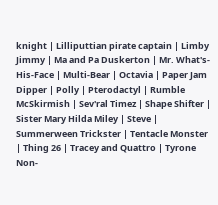knight | Lilliputtian pirate captain | Limby Jimmy | Ma and Pa Duskerton | Mr. What's-His-Face | Multi-Bear | Octavia | Paper Jam Dipper | Polly | Pterodactyl | Rumble McSkirmish | Sev'ral Timez | Shape Shifter | Sister Mary Hilda Miley | Steve | Summerween Trickster | Tentacle Monster | Thing 26 | Tracey and Quattro | Tyrone
Non-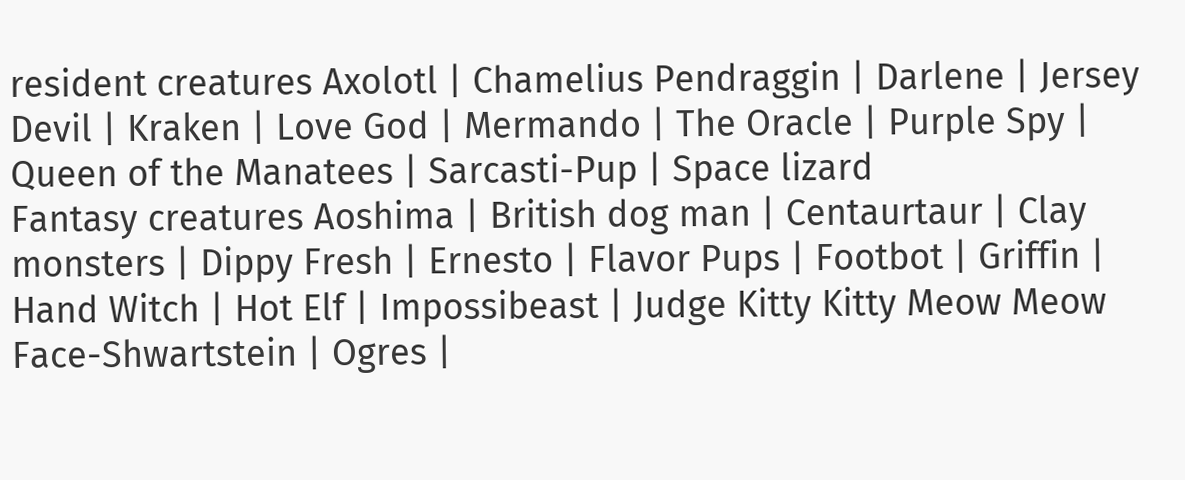resident creatures Axolotl | Chamelius Pendraggin | Darlene | Jersey Devil | Kraken | Love God | Mermando | The Oracle | Purple Spy | Queen of the Manatees | Sarcasti-Pup | Space lizard
Fantasy creatures Aoshima | British dog man | Centaurtaur | Clay monsters | Dippy Fresh | Ernesto | Flavor Pups | Footbot | Griffin | Hand Witch | Hot Elf | Impossibeast | Judge Kitty Kitty Meow Meow Face-Shwartstein | Ogres |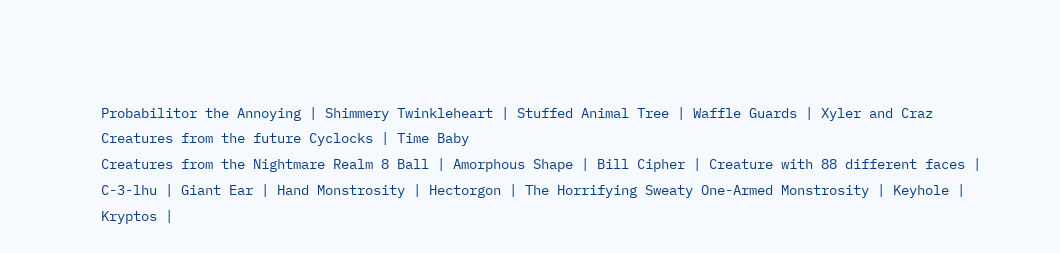Probabilitor the Annoying | Shimmery Twinkleheart | Stuffed Animal Tree | Waffle Guards | Xyler and Craz
Creatures from the future Cyclocks | Time Baby
Creatures from the Nightmare Realm 8 Ball | Amorphous Shape | Bill Cipher | Creature with 88 different faces | C-3-lhu | Giant Ear | Hand Monstrosity | Hectorgon | The Horrifying Sweaty One-Armed Monstrosity | Keyhole | Kryptos |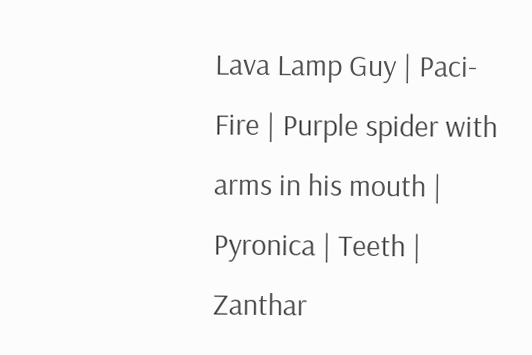Lava Lamp Guy | Paci-Fire | Purple spider with arms in his mouth | Pyronica | Teeth | Zanthar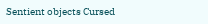Sentient objects Cursed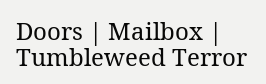Doors | Mailbox | Tumbleweed Terror